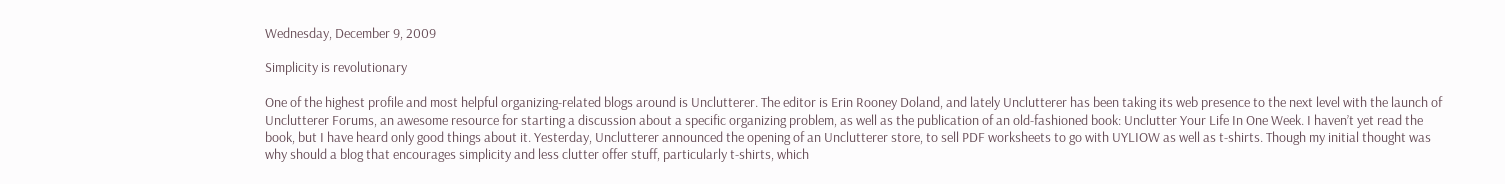Wednesday, December 9, 2009

Simplicity is revolutionary

One of the highest profile and most helpful organizing-related blogs around is Unclutterer. The editor is Erin Rooney Doland, and lately Unclutterer has been taking its web presence to the next level with the launch of Unclutterer Forums, an awesome resource for starting a discussion about a specific organizing problem, as well as the publication of an old-fashioned book: Unclutter Your Life In One Week. I haven’t yet read the book, but I have heard only good things about it. Yesterday, Unclutterer announced the opening of an Unclutterer store, to sell PDF worksheets to go with UYLIOW as well as t-shirts. Though my initial thought was why should a blog that encourages simplicity and less clutter offer stuff, particularly t-shirts, which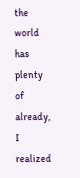the world has plenty of already, I realized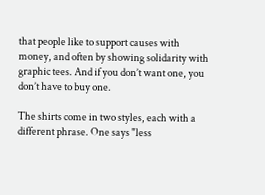that people like to support causes with money, and often by showing solidarity with graphic tees. And if you don’t want one, you don’t have to buy one.

The shirts come in two styles, each with a different phrase. One says "less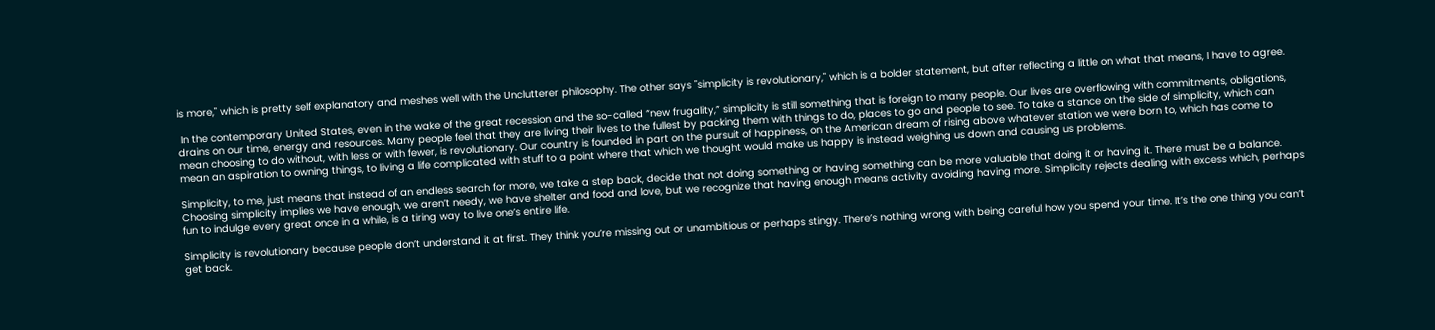is more," which is pretty self explanatory and meshes well with the Unclutterer philosophy. The other says "simplicity is revolutionary," which is a bolder statement, but after reflecting a little on what that means, I have to agree.

 In the contemporary United States, even in the wake of the great recession and the so-called “new frugality,” simplicity is still something that is foreign to many people. Our lives are overflowing with commitments, obligations, drains on our time, energy and resources. Many people feel that they are living their lives to the fullest by packing them with things to do, places to go and people to see. To take a stance on the side of simplicity, which can mean choosing to do without, with less or with fewer, is revolutionary. Our country is founded in part on the pursuit of happiness, on the American dream of rising above whatever station we were born to, which has come to mean an aspiration to owning things, to living a life complicated with stuff to a point where that which we thought would make us happy is instead weighing us down and causing us problems.

Simplicity, to me, just means that instead of an endless search for more, we take a step back, decide that not doing something or having something can be more valuable that doing it or having it. There must be a balance. Choosing simplicity implies we have enough, we aren’t needy, we have shelter and food and love, but we recognize that having enough means activity avoiding having more. Simplicity rejects dealing with excess which, perhaps fun to indulge every great once in a while, is a tiring way to live one’s entire life.

Simplicity is revolutionary because people don’t understand it at first. They think you’re missing out or unambitious or perhaps stingy. There’s nothing wrong with being careful how you spend your time. It’s the one thing you can’t get back.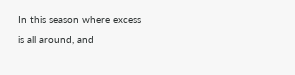In this season where excess is all around, and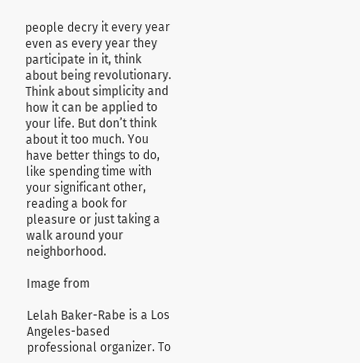people decry it every year even as every year they participate in it, think about being revolutionary. Think about simplicity and how it can be applied to your life. But don’t think about it too much. You have better things to do, like spending time with your significant other, reading a book for pleasure or just taking a walk around your neighborhood.

Image from

Lelah Baker-Rabe is a Los Angeles-based professional organizer. To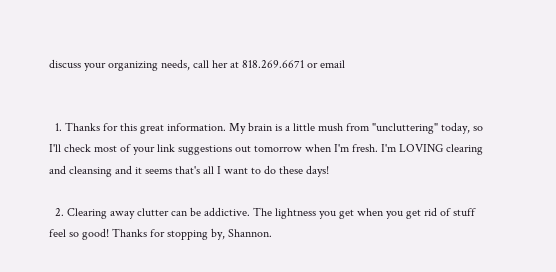discuss your organizing needs, call her at 818.269.6671 or email


  1. Thanks for this great information. My brain is a little mush from "uncluttering" today, so I'll check most of your link suggestions out tomorrow when I'm fresh. I'm LOVING clearing and cleansing and it seems that's all I want to do these days!

  2. Clearing away clutter can be addictive. The lightness you get when you get rid of stuff feel so good! Thanks for stopping by, Shannon.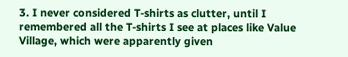3. I never considered T-shirts as clutter, until I remembered all the T-shirts I see at places like Value Village, which were apparently given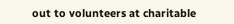out to volunteers at charitable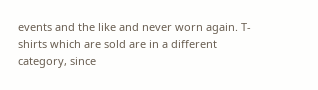events and the like and never worn again. T-shirts which are sold are in a different category, since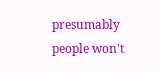presumably people won't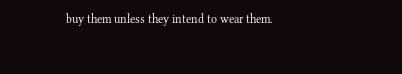buy them unless they intend to wear them.